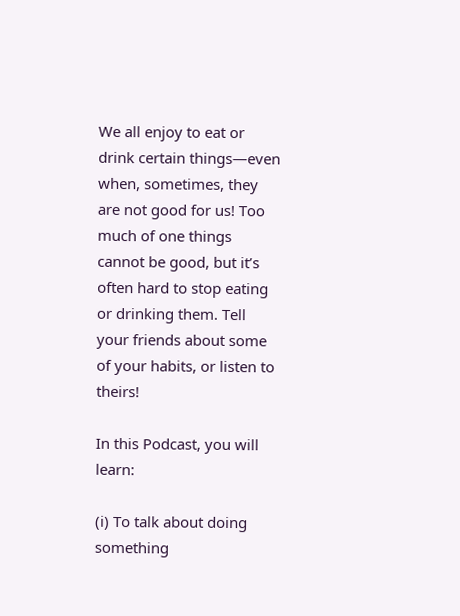We all enjoy to eat or drink certain things—even when, sometimes, they are not good for us! Too much of one things cannot be good, but it’s often hard to stop eating or drinking them. Tell your friends about some of your habits, or listen to theirs!

In this Podcast, you will learn:

(i) To talk about doing something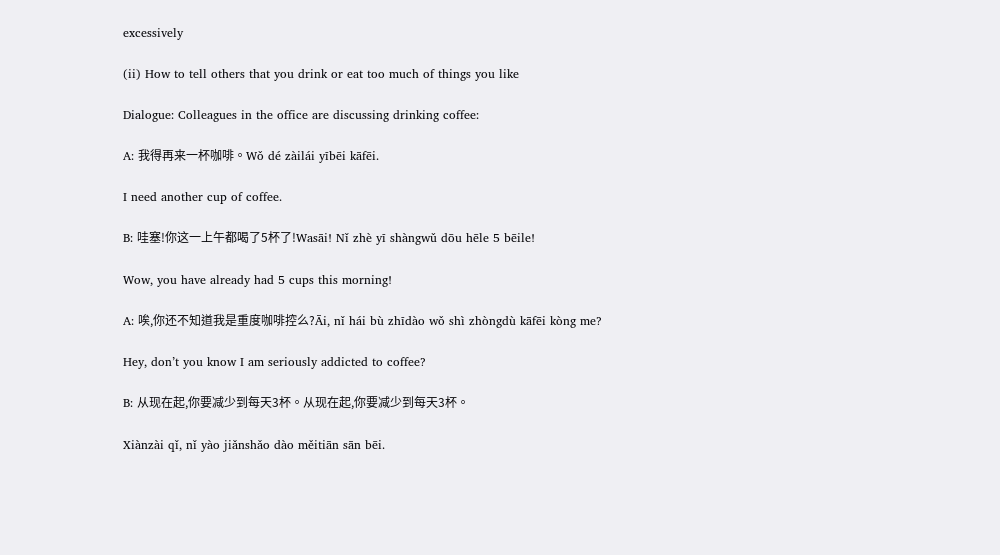excessively

(ii) How to tell others that you drink or eat too much of things you like

Dialogue: Colleagues in the office are discussing drinking coffee:

A: 我得再来一杯咖啡。Wǒ dé zàilái yībēi kāfēi.

I need another cup of coffee.

B: 哇塞!你这一上午都喝了5杯了!Wasāi! Nǐ zhè yī shàngwǔ dōu hēle 5 bēile!

Wow, you have already had 5 cups this morning!

A: 唉,你还不知道我是重度咖啡控么?Āi, nǐ hái bù zhīdào wǒ shì zhòngdù kāfēi kòng me?

Hey, don’t you know I am seriously addicted to coffee?

B: 从现在起,你要减少到每天3杯。从现在起,你要减少到每天3杯。

Xiànzài qǐ, nǐ yào jiǎnshǎo dào měitiān sān bēi.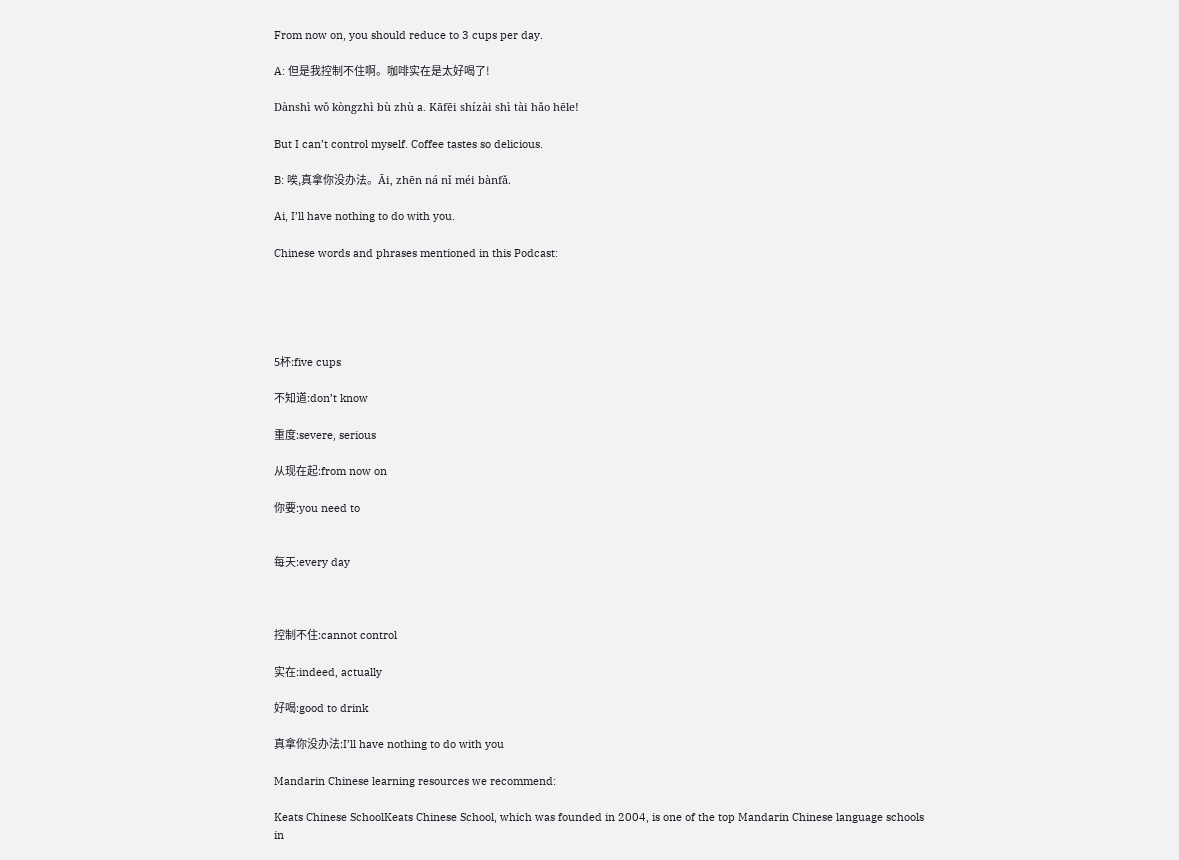From now on, you should reduce to 3 cups per day.

A: 但是我控制不住啊。咖啡实在是太好喝了!

Dànshì wǒ kòngzhì bù zhù a. Kāfēi shízài shì tài hǎo hēle!

But I can’t control myself. Coffee tastes so delicious.

B: 唉,真拿你没办法。Āi, zhēn ná nǐ méi bànfǎ.

Ai, I’ll have nothing to do with you.

Chinese words and phrases mentioned in this Podcast:





5杯:five cups

不知道:don’t know

重度:severe, serious

从现在起:from now on

你要:you need to


每天:every day



控制不住:cannot control

实在:indeed, actually

好喝:good to drink

真拿你没办法:I’ll have nothing to do with you

Mandarin Chinese learning resources we recommend:

Keats Chinese SchoolKeats Chinese School, which was founded in 2004, is one of the top Mandarin Chinese language schools in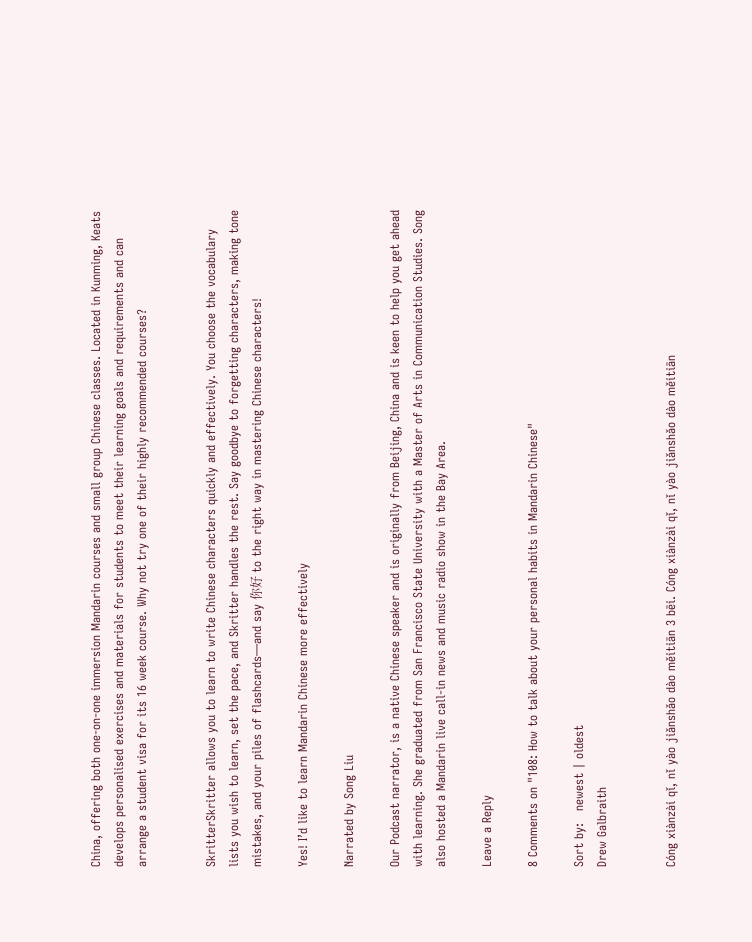China, offering both one-on-one immersion Mandarin courses and small group Chinese classes. Located in Kunming, Keats develops personalised exercises and materials for students to meet their learning goals and requirements and can arrange a student visa for its 16 week course. Why not try one of their highly recommended courses?


SkritterSkritter allows you to learn to write Chinese characters quickly and effectively. You choose the vocabulary lists you wish to learn, set the pace, and Skritter handles the rest. Say goodbye to forgetting characters, making tone mistakes, and your piles of flashcards—and say 你好 to the right way in mastering Chinese characters!

Yes! I’d like to learn Mandarin Chinese more effectively

Narrated by Song Liu

Our Podcast narrator, is a native Chinese speaker and is originally from Beijing, China and is keen to help you get ahead with learning. She graduated from San Francisco State University with a Master of Arts in Communication Studies. Song also hosted a Mandarin live call-in news and music radio show in the Bay Area.

Leave a Reply

8 Comments on "108: How to talk about your personal habits in Mandarin Chinese"

Sort by:   newest | oldest
Drew Galbraith


Cóng xiànzài qǐ, nǐ yào jiǎnshǎo dào měitiān 3 bēi. Cóng xiànzài qǐ, nǐ yào jiǎnshǎo dào měitiān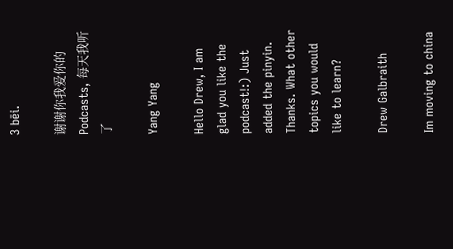3 bēi.

谢谢你我爱你的 Podcasts, 每天我听了

Yang Yang

Hello Drew, I am glad you like the podcast!:) Just added the pinyin. Thanks. What other topics you would like to learn?

Drew Galbraith

Im moving to china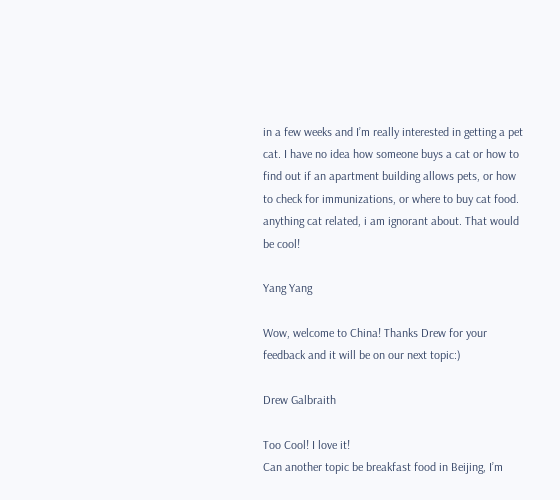in a few weeks and I’m really interested in getting a pet cat. I have no idea how someone buys a cat or how to find out if an apartment building allows pets, or how to check for immunizations, or where to buy cat food. anything cat related, i am ignorant about. That would be cool!

Yang Yang

Wow, welcome to China! Thanks Drew for your feedback and it will be on our next topic:)

Drew Galbraith

Too Cool! I love it!
Can another topic be breakfast food in Beijing, I’m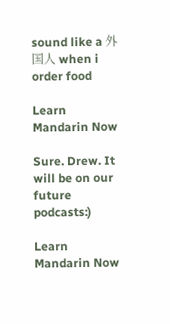sound like a 外国人 when i order food

Learn Mandarin Now

Sure. Drew. It will be on our future podcasts:)

Learn Mandarin Now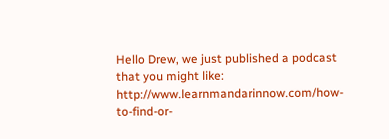Hello Drew, we just published a podcast that you might like: http://www.learnmandarinnow.com/how-to-find-or-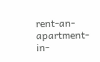rent-an-apartment-in-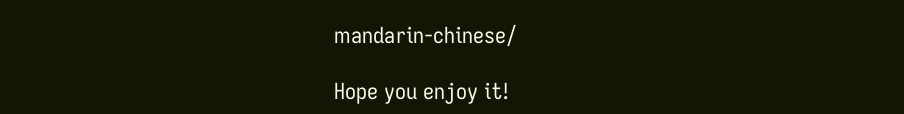mandarin-chinese/

Hope you enjoy it!